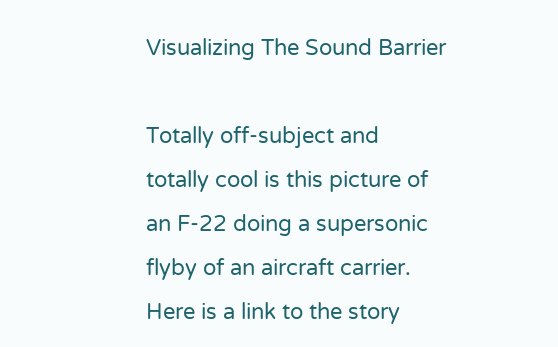Visualizing The Sound Barrier

Totally off-subject and totally cool is this picture of an F-22 doing a supersonic flyby of an aircraft carrier. Here is a link to the story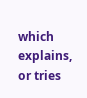which explains, or tries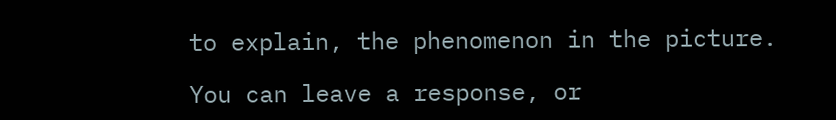to explain, the phenomenon in the picture.

You can leave a response, or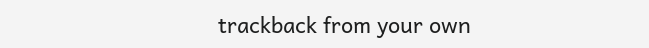trackback from your own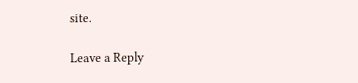site.

Leave a Reply